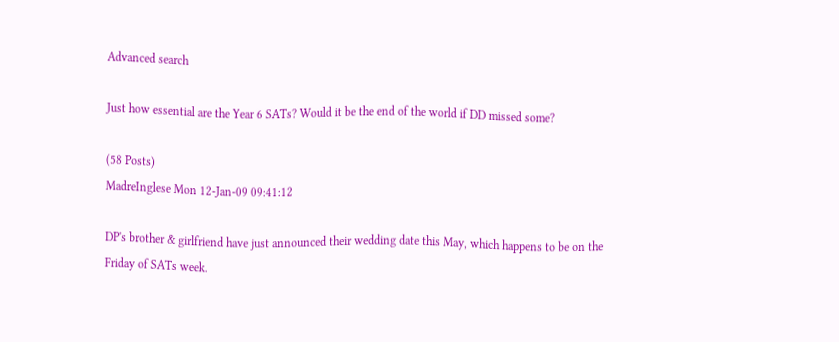Advanced search

Just how essential are the Year 6 SATs? Would it be the end of the world if DD missed some?

(58 Posts)
MadreInglese Mon 12-Jan-09 09:41:12

DP's brother & girlfriend have just announced their wedding date this May, which happens to be on the Friday of SATs week.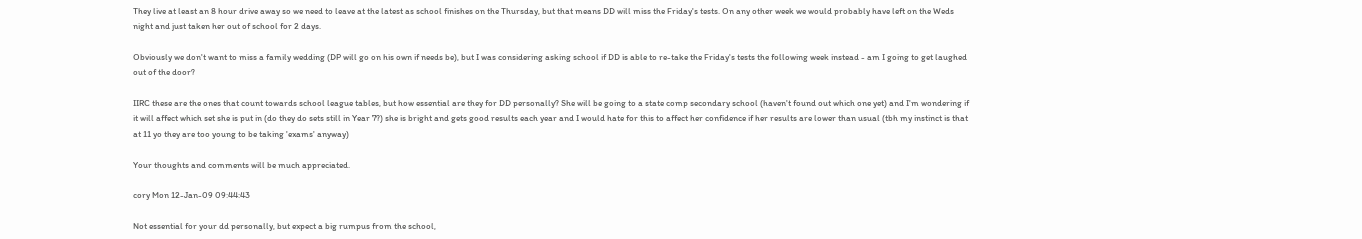They live at least an 8 hour drive away so we need to leave at the latest as school finishes on the Thursday, but that means DD will miss the Friday's tests. On any other week we would probably have left on the Weds night and just taken her out of school for 2 days.

Obviously we don't want to miss a family wedding (DP will go on his own if needs be), but I was considering asking school if DD is able to re-take the Friday's tests the following week instead - am I going to get laughed out of the door?

IIRC these are the ones that count towards school league tables, but how essential are they for DD personally? She will be going to a state comp secondary school (haven't found out which one yet) and I'm wondering if it will affect which set she is put in (do they do sets still in Year 7?) she is bright and gets good results each year and I would hate for this to affect her confidence if her results are lower than usual (tbh my instinct is that at 11 yo they are too young to be taking 'exams' anyway)

Your thoughts and comments will be much appreciated.

cory Mon 12-Jan-09 09:44:43

Not essential for your dd personally, but expect a big rumpus from the school,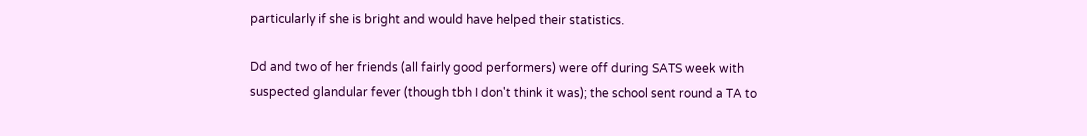particularly if she is bright and would have helped their statistics.

Dd and two of her friends (all fairly good performers) were off during SATS week with suspected glandular fever (though tbh I don't think it was); the school sent round a TA to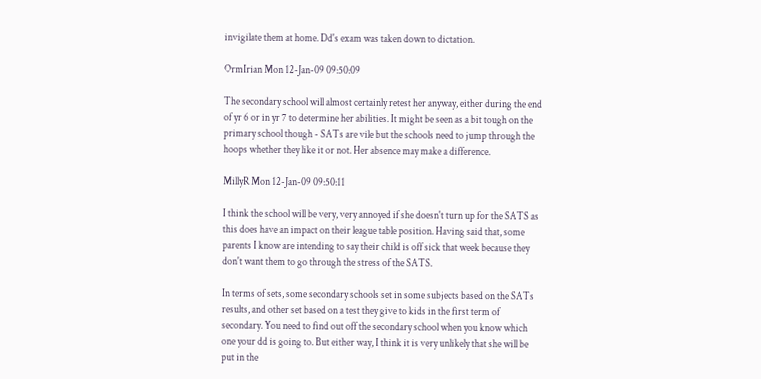invigilate them at home. Dd's exam was taken down to dictation.

OrmIrian Mon 12-Jan-09 09:50:09

The secondary school will almost certainly retest her anyway, either during the end of yr 6 or in yr 7 to determine her abilities. It might be seen as a bit tough on the primary school though - SATs are vile but the schools need to jump through the hoops whether they like it or not. Her absence may make a difference.

MillyR Mon 12-Jan-09 09:50:11

I think the school will be very, very annoyed if she doesn't turn up for the SATS as this does have an impact on their league table position. Having said that, some parents I know are intending to say their child is off sick that week because they don't want them to go through the stress of the SATS.

In terms of sets, some secondary schools set in some subjects based on the SATs results, and other set based on a test they give to kids in the first term of secondary. You need to find out off the secondary school when you know which one your dd is going to. But either way, I think it is very unlikely that she will be put in the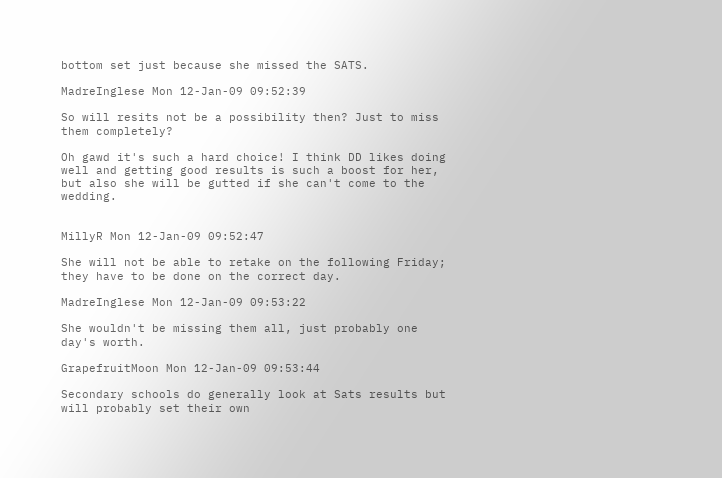bottom set just because she missed the SATS.

MadreInglese Mon 12-Jan-09 09:52:39

So will resits not be a possibility then? Just to miss them completely?

Oh gawd it's such a hard choice! I think DD likes doing well and getting good results is such a boost for her, but also she will be gutted if she can't come to the wedding.


MillyR Mon 12-Jan-09 09:52:47

She will not be able to retake on the following Friday; they have to be done on the correct day.

MadreInglese Mon 12-Jan-09 09:53:22

She wouldn't be missing them all, just probably one day's worth.

GrapefruitMoon Mon 12-Jan-09 09:53:44

Secondary schools do generally look at Sats results but will probably set their own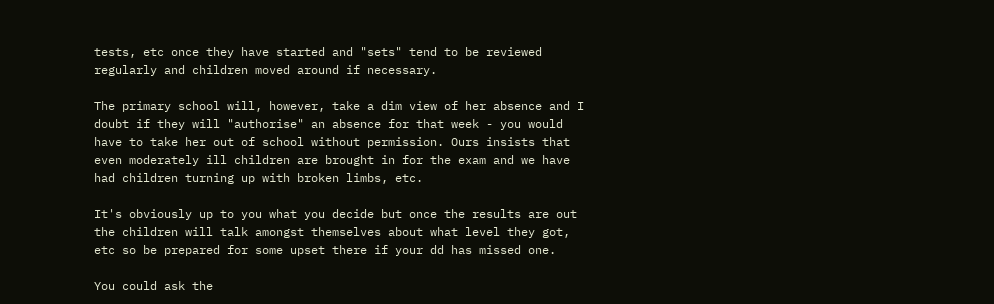tests, etc once they have started and "sets" tend to be reviewed regularly and children moved around if necessary.

The primary school will, however, take a dim view of her absence and I doubt if they will "authorise" an absence for that week - you would have to take her out of school without permission. Ours insists that even moderately ill children are brought in for the exam and we have had children turning up with broken limbs, etc.

It's obviously up to you what you decide but once the results are out the children will talk amongst themselves about what level they got, etc so be prepared for some upset there if your dd has missed one.

You could ask the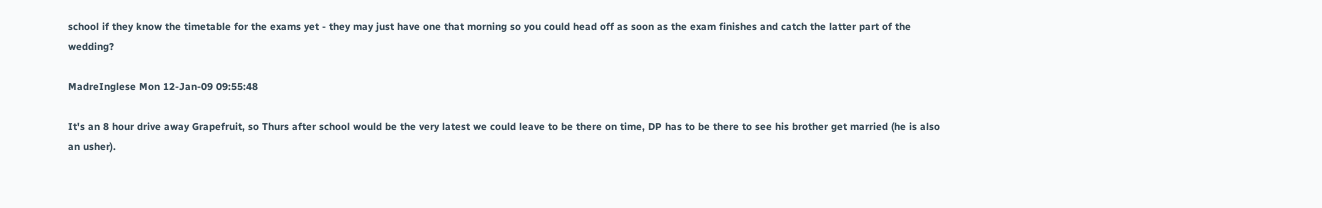school if they know the timetable for the exams yet - they may just have one that morning so you could head off as soon as the exam finishes and catch the latter part of the wedding?

MadreInglese Mon 12-Jan-09 09:55:48

It's an 8 hour drive away Grapefruit, so Thurs after school would be the very latest we could leave to be there on time, DP has to be there to see his brother get married (he is also an usher).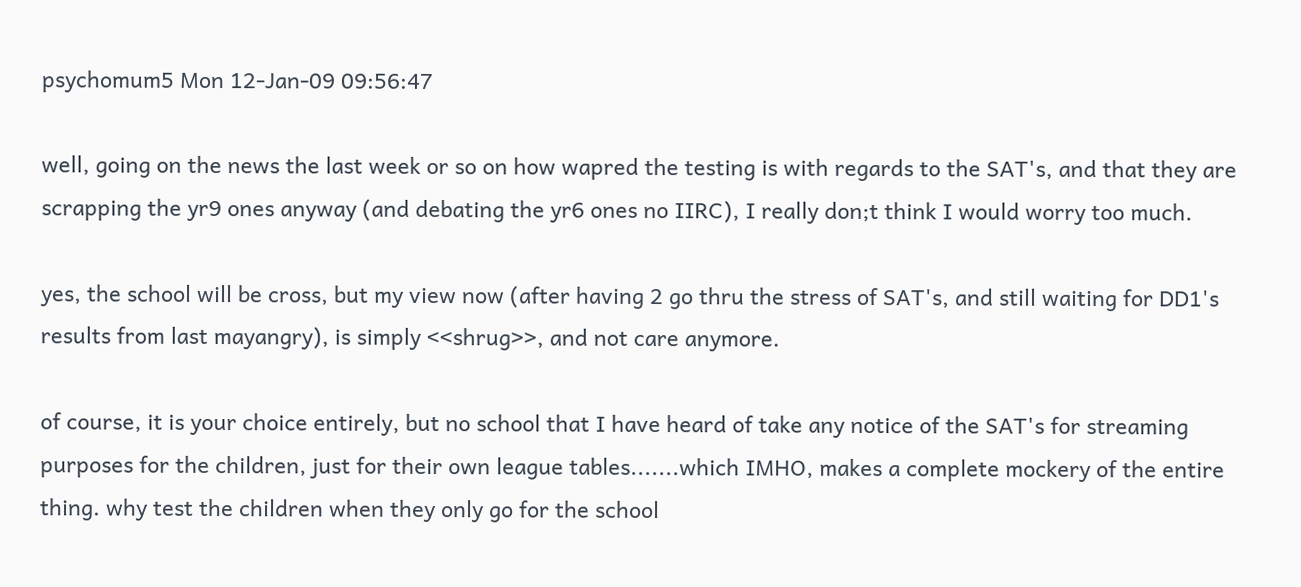psychomum5 Mon 12-Jan-09 09:56:47

well, going on the news the last week or so on how wapred the testing is with regards to the SAT's, and that they are scrapping the yr9 ones anyway (and debating the yr6 ones no IIRC), I really don;t think I would worry too much.

yes, the school will be cross, but my view now (after having 2 go thru the stress of SAT's, and still waiting for DD1's results from last mayangry), is simply <<shrug>>, and not care anymore.

of course, it is your choice entirely, but no school that I have heard of take any notice of the SAT's for streaming purposes for the children, just for their own league tables.......which IMHO, makes a complete mockery of the entire thing. why test the children when they only go for the school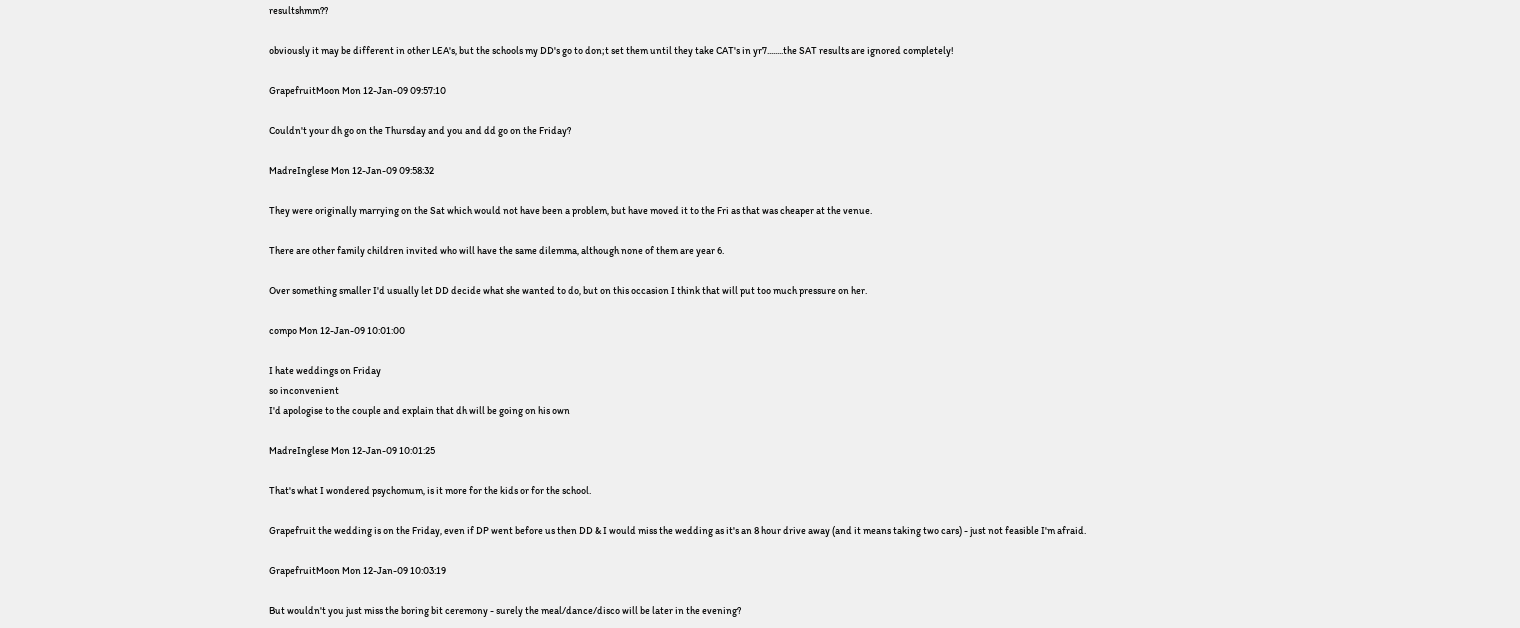resultshmm??

obviously it may be different in other LEA's, but the schools my DD's go to don;t set them until they take CAT's in yr7........the SAT results are ignored completely!

GrapefruitMoon Mon 12-Jan-09 09:57:10

Couldn't your dh go on the Thursday and you and dd go on the Friday?

MadreInglese Mon 12-Jan-09 09:58:32

They were originally marrying on the Sat which would not have been a problem, but have moved it to the Fri as that was cheaper at the venue.

There are other family children invited who will have the same dilemma, although none of them are year 6.

Over something smaller I'd usually let DD decide what she wanted to do, but on this occasion I think that will put too much pressure on her.

compo Mon 12-Jan-09 10:01:00

I hate weddings on Friday
so inconvenient
I'd apologise to the couple and explain that dh will be going on his own

MadreInglese Mon 12-Jan-09 10:01:25

That's what I wondered psychomum, is it more for the kids or for the school.

Grapefruit the wedding is on the Friday, even if DP went before us then DD & I would miss the wedding as it's an 8 hour drive away (and it means taking two cars) - just not feasible I'm afraid.

GrapefruitMoon Mon 12-Jan-09 10:03:19

But wouldn't you just miss the boring bit ceremony - surely the meal/dance/disco will be later in the evening?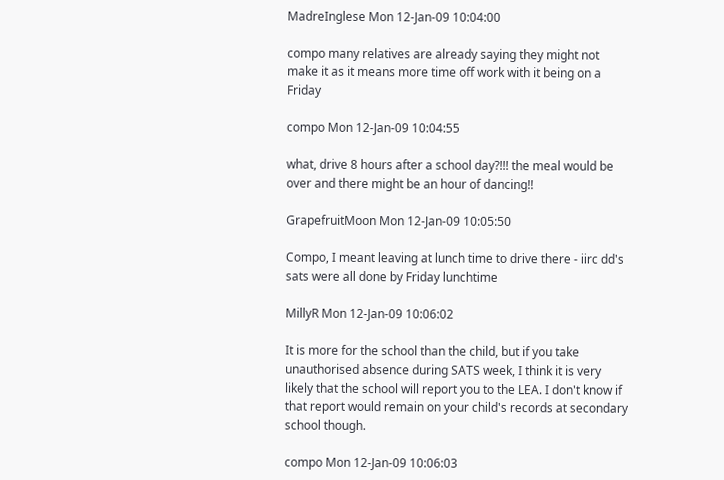MadreInglese Mon 12-Jan-09 10:04:00

compo many relatives are already saying they might not make it as it means more time off work with it being on a Friday

compo Mon 12-Jan-09 10:04:55

what, drive 8 hours after a school day?!!! the meal would be over and there might be an hour of dancing!!

GrapefruitMoon Mon 12-Jan-09 10:05:50

Compo, I meant leaving at lunch time to drive there - iirc dd's sats were all done by Friday lunchtime

MillyR Mon 12-Jan-09 10:06:02

It is more for the school than the child, but if you take unauthorised absence during SATS week, I think it is very likely that the school will report you to the LEA. I don't know if that report would remain on your child's records at secondary school though.

compo Mon 12-Jan-09 10:06:03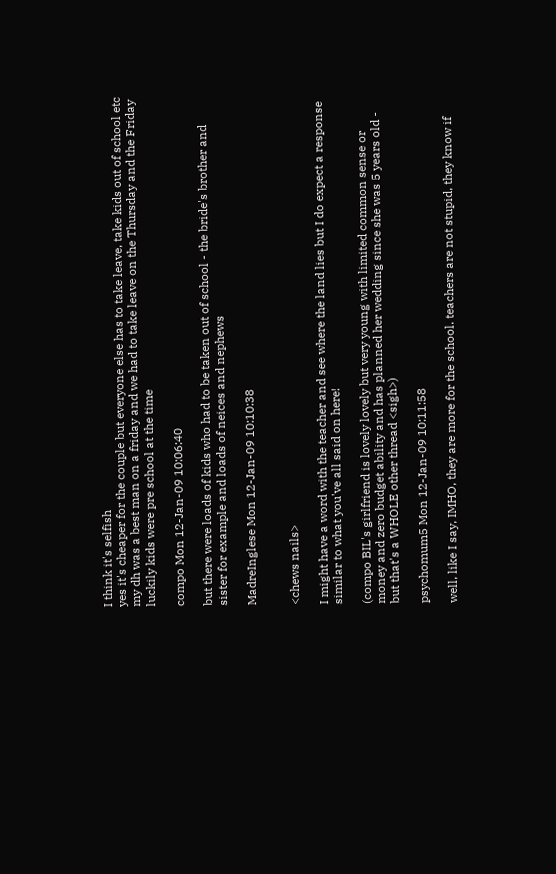I think it's selfish
yes it's cheaper for the couple but everyone else has to take leave, take kids out of school etc
my dh was a best man on a friday and we had to take leave on the Thursday and the Friday
luckily kids were pre school at the time

compo Mon 12-Jan-09 10:06:40

but there were loads of kids who had to be taken out of school - the bride's brother and sister for example and loads of neices and nephews

MadreInglese Mon 12-Jan-09 10:10:38


<chews nails>

I might have a word with the teacher and see where the land lies but I do expect a response similar to what you've all said on here!

(compo BIL's girlfriend is lovely lovely but very young with limited common sense or money and zero budget ability and has planned her wedding since she was 5 years old - but that's a WHOLE other thread <sigh>)

psychomum5 Mon 12-Jan-09 10:11:58

well, like I say, IMHO, they are more for the school. teachers are not stupid, they know if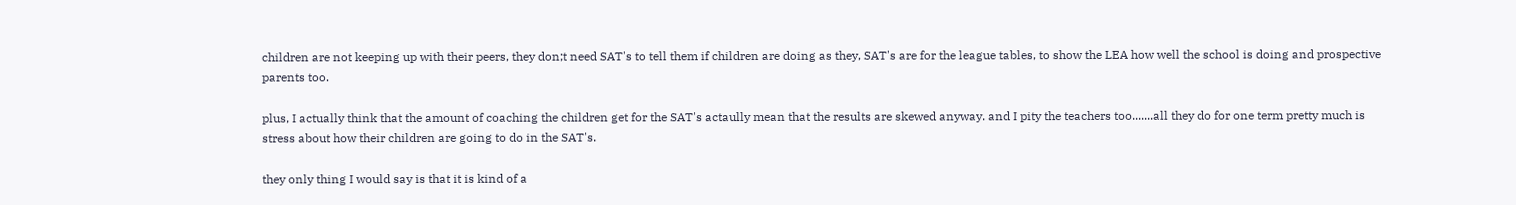children are not keeping up with their peers, they don;t need SAT's to tell them if children are doing as they, SAT's are for the league tables, to show the LEA how well the school is doing and prospective parents too.

plus, I actually think that the amount of coaching the children get for the SAT's actaully mean that the results are skewed anyway. and I pity the teachers too.......all they do for one term pretty much is stress about how their children are going to do in the SAT's.

they only thing I would say is that it is kind of a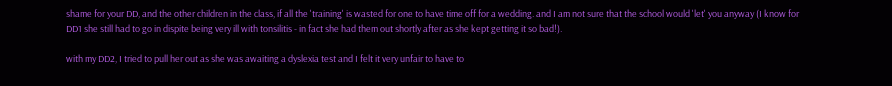shame for your DD, and the other children in the class, if all the 'training' is wasted for one to have time off for a wedding. and I am not sure that the school would 'let' you anyway (I know for DD1 she still had to go in dispite being very ill with tonsilitis - in fact she had them out shortly after as she kept getting it so bad!).

with my DD2, I tried to pull her out as she was awaiting a dyslexia test and I felt it very unfair to have to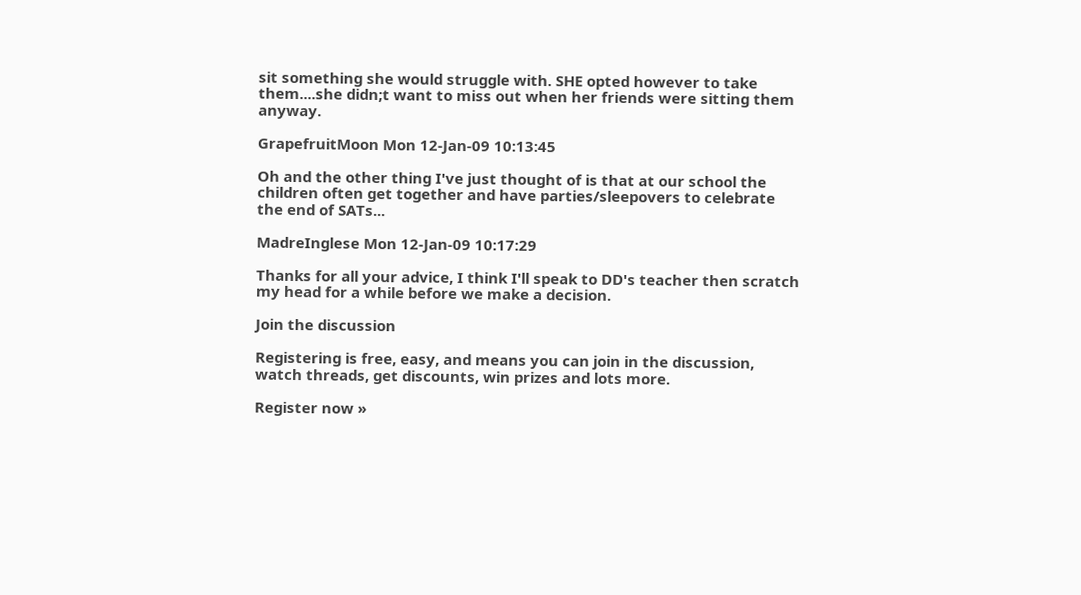sit something she would struggle with. SHE opted however to take them....she didn;t want to miss out when her friends were sitting them anyway.

GrapefruitMoon Mon 12-Jan-09 10:13:45

Oh and the other thing I've just thought of is that at our school the children often get together and have parties/sleepovers to celebrate the end of SATs...

MadreInglese Mon 12-Jan-09 10:17:29

Thanks for all your advice, I think I'll speak to DD's teacher then scratch my head for a while before we make a decision.

Join the discussion

Registering is free, easy, and means you can join in the discussion, watch threads, get discounts, win prizes and lots more.

Register now »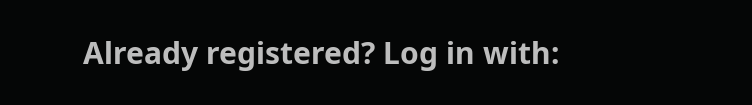Already registered? Log in with: